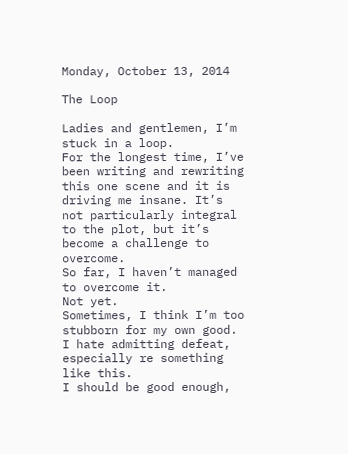Monday, October 13, 2014

The Loop

Ladies and gentlemen, I’m stuck in a loop.
For the longest time, I’ve been writing and rewriting this one scene and it is driving me insane. It’s not particularly integral to the plot, but it’s become a challenge to overcome.
So far, I haven’t managed to overcome it.
Not yet.
Sometimes, I think I’m too stubborn for my own good.
I hate admitting defeat, especially re something like this.
I should be good enough,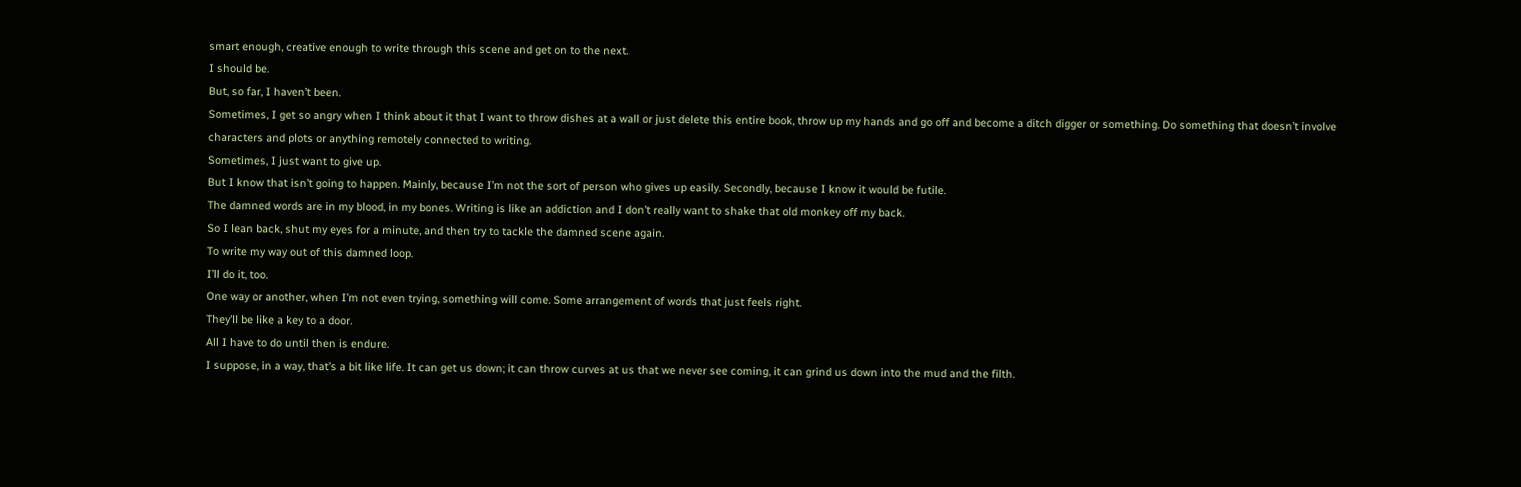smart enough, creative enough to write through this scene and get on to the next.
I should be.
But, so far, I haven’t been.
Sometimes, I get so angry when I think about it that I want to throw dishes at a wall or just delete this entire book, throw up my hands and go off and become a ditch digger or something. Do something that doesn’t involve characters and plots or anything remotely connected to writing.
Sometimes, I just want to give up.
But I know that isn’t going to happen. Mainly, because I’m not the sort of person who gives up easily. Secondly, because I know it would be futile.
The damned words are in my blood, in my bones. Writing is like an addiction and I don’t really want to shake that old monkey off my back.
So I lean back, shut my eyes for a minute, and then try to tackle the damned scene again.
To write my way out of this damned loop.
I’ll do it, too.
One way or another, when I’m not even trying, something will come. Some arrangement of words that just feels right.
They’ll be like a key to a door.
All I have to do until then is endure.
I suppose, in a way, that’s a bit like life. It can get us down; it can throw curves at us that we never see coming, it can grind us down into the mud and the filth.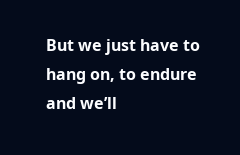But we just have to hang on, to endure and we’ll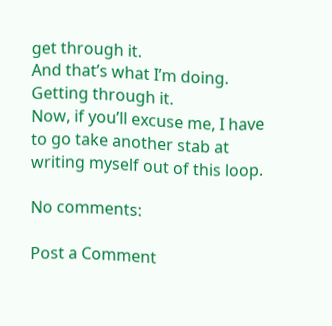get through it.
And that’s what I’m doing.
Getting through it.
Now, if you’ll excuse me, I have to go take another stab at writing myself out of this loop.

No comments:

Post a Comment